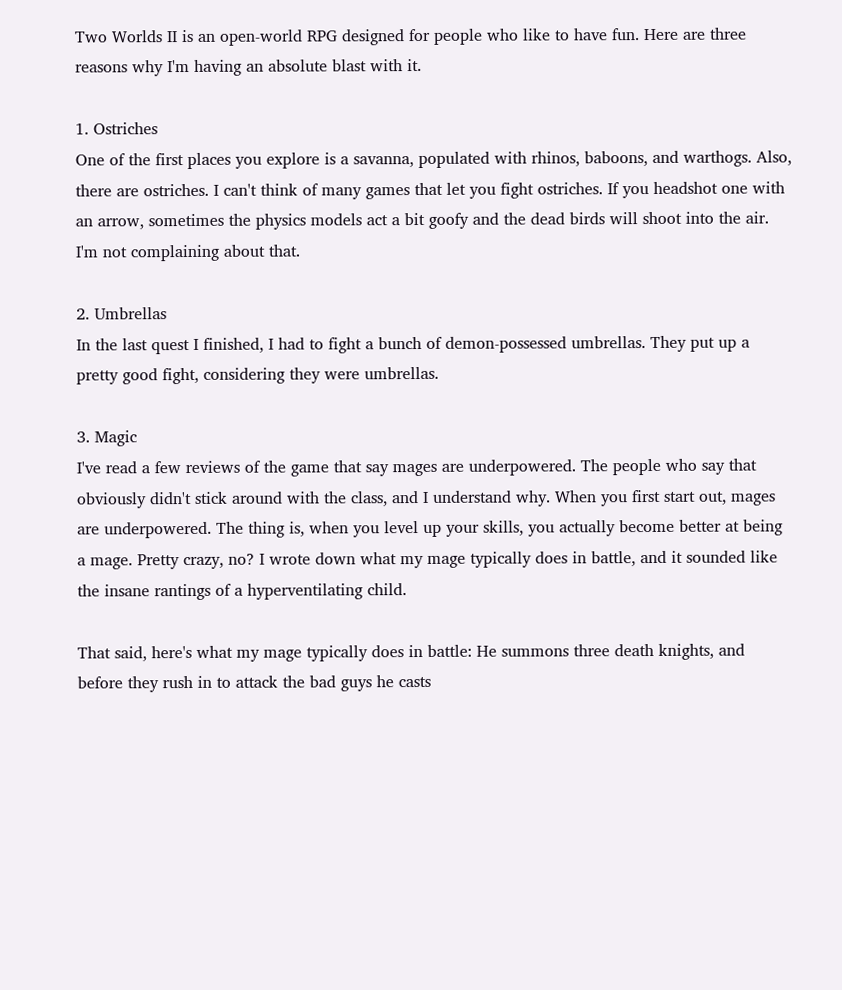Two Worlds II is an open-world RPG designed for people who like to have fun. Here are three reasons why I'm having an absolute blast with it.

1. Ostriches
One of the first places you explore is a savanna, populated with rhinos, baboons, and warthogs. Also, there are ostriches. I can't think of many games that let you fight ostriches. If you headshot one with an arrow, sometimes the physics models act a bit goofy and the dead birds will shoot into the air. I'm not complaining about that.

2. Umbrellas
In the last quest I finished, I had to fight a bunch of demon-possessed umbrellas. They put up a pretty good fight, considering they were umbrellas.

3. Magic
I've read a few reviews of the game that say mages are underpowered. The people who say that obviously didn't stick around with the class, and I understand why. When you first start out, mages are underpowered. The thing is, when you level up your skills, you actually become better at being a mage. Pretty crazy, no? I wrote down what my mage typically does in battle, and it sounded like the insane rantings of a hyperventilating child.

That said, here's what my mage typically does in battle: He summons three death knights, and before they rush in to attack the bad guys he casts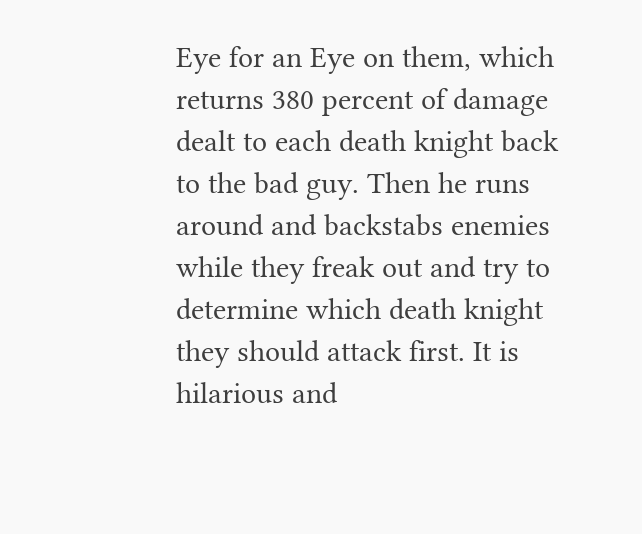Eye for an Eye on them, which returns 380 percent of damage dealt to each death knight back to the bad guy. Then he runs around and backstabs enemies while they freak out and try to determine which death knight they should attack first. It is hilarious and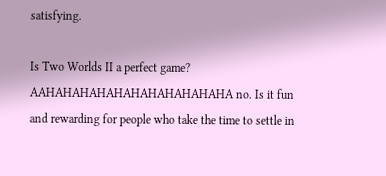satisfying.

Is Two Worlds II a perfect game? AAHAHAHAHAHAHAHAHAHAHAHA no. Is it fun and rewarding for people who take the time to settle in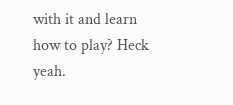with it and learn how to play? Heck yeah.